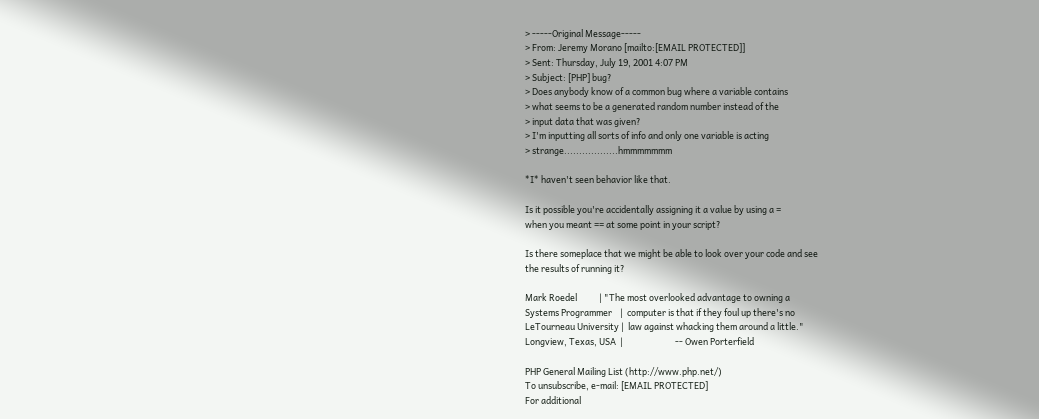> -----Original Message-----
> From: Jeremy Morano [mailto:[EMAIL PROTECTED]]
> Sent: Thursday, July 19, 2001 4:07 PM
> Subject: [PHP] bug?
> Does anybody know of a common bug where a variable contains
> what seems to be a generated random number instead of the
> input data that was given?
> I'm inputting all sorts of info and only one variable is acting
> strange..................hmmmmmmm

*I* haven't seen behavior like that.

Is it possible you're accidentally assigning it a value by using a =
when you meant == at some point in your script?

Is there someplace that we might be able to look over your code and see
the results of running it?

Mark Roedel           | "The most overlooked advantage to owning a
Systems Programmer    |  computer is that if they foul up there's no
LeTourneau University |  law against whacking them around a little."
Longview, Texas, USA  |                          -- Owen Porterfield

PHP General Mailing List (http://www.php.net/)
To unsubscribe, e-mail: [EMAIL PROTECTED]
For additional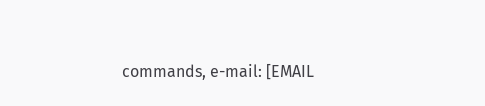commands, e-mail: [EMAIL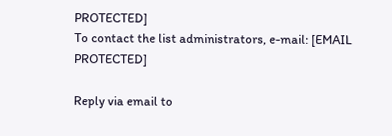PROTECTED]
To contact the list administrators, e-mail: [EMAIL PROTECTED]

Reply via email to